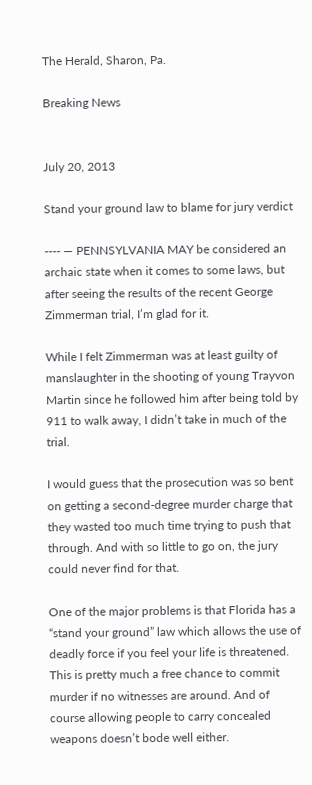The Herald, Sharon, Pa.

Breaking News


July 20, 2013

Stand your ground law to blame for jury verdict

---- — PENNSYLVANIA MAY be considered an archaic state when it comes to some laws, but after seeing the results of the recent George Zimmerman trial, I’m glad for it.

While I felt Zimmerman was at least guilty of manslaughter in the shooting of young Trayvon Martin since he followed him after being told by 911 to walk away, I didn’t take in much of the trial.

I would guess that the prosecution was so bent on getting a second-degree murder charge that they wasted too much time trying to push that through. And with so little to go on, the jury could never find for that.

One of the major problems is that Florida has a “stand your ground” law which allows the use of deadly force if you feel your life is threatened. This is pretty much a free chance to commit murder if no witnesses are around. And of course allowing people to carry concealed weapons doesn’t bode well either.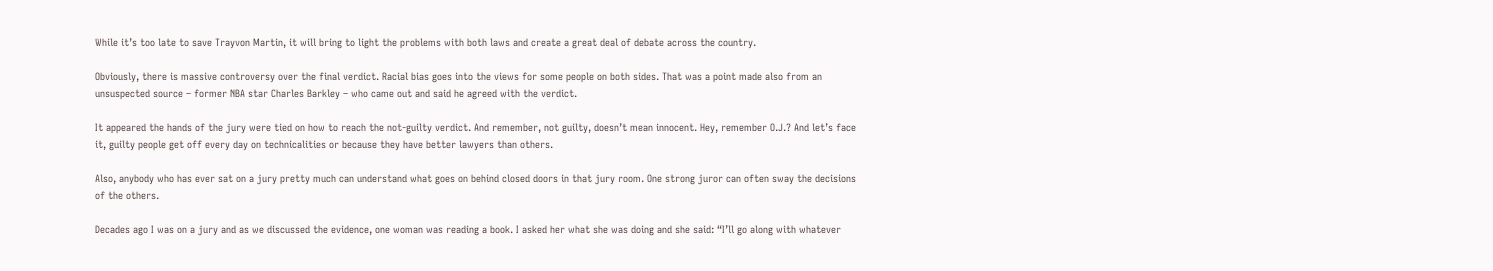While it’s too late to save Trayvon Martin, it will bring to light the problems with both laws and create a great deal of debate across the country.

Obviously, there is massive controversy over the final verdict. Racial bias goes into the views for some people on both sides. That was a point made also from an unsuspected source – former NBA star Charles Barkley – who came out and said he agreed with the verdict.

It appeared the hands of the jury were tied on how to reach the not-guilty verdict. And remember, not guilty, doesn’t mean innocent. Hey, remember O.J.? And let’s face it, guilty people get off every day on technicalities or because they have better lawyers than others.

Also, anybody who has ever sat on a jury pretty much can understand what goes on behind closed doors in that jury room. One strong juror can often sway the decisions of the others.

Decades ago I was on a jury and as we discussed the evidence, one woman was reading a book. I asked her what she was doing and she said: “I’ll go along with whatever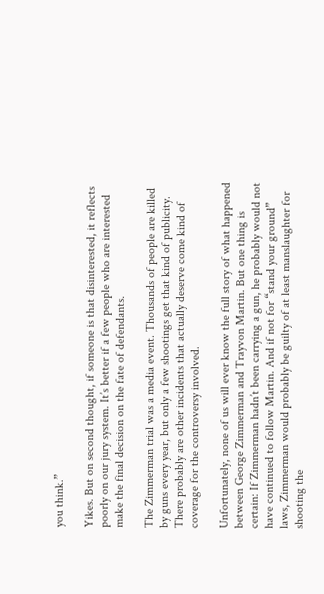you think.”

Yikes. But on second thought, if someone is that disinterested, it reflects poorly on our jury system. It’s better if a few people who are interested make the final decision on the fate of defendants.

The Zimmerman trial was a media event. Thousands of people are killed by guns every year, but only a few shootings get that kind of publicity. There probably are other incidents that actually deserve come kind of coverage for the controversy involved.

Unfortunately, none of us will ever know the full story of what happened between George Zimmerman and Trayvon Martin. But one thing is certain: If Zimmerman hadn’t been carrying a gun, he probably would not have continued to follow Martin. And if not for “stand your ground” laws, Zimmerman would probably be guilty of at least manslaughter for shooting the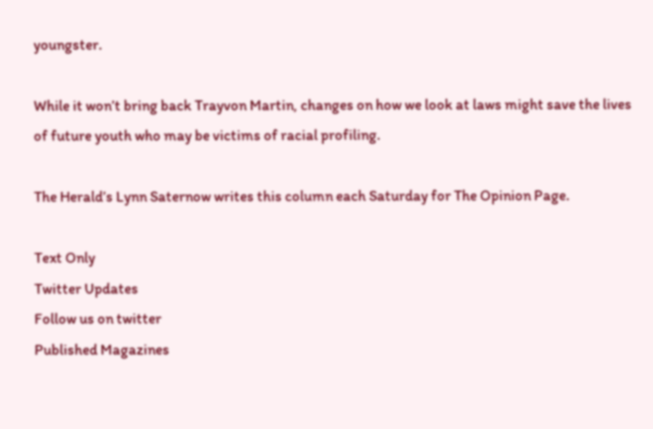youngster.

While it won’t bring back Trayvon Martin, changes on how we look at laws might save the lives of future youth who may be victims of racial profiling.

The Herald’s Lynn Saternow writes this column each Saturday for The Opinion Page.

Text Only
Twitter Updates
Follow us on twitter
Published Magazines